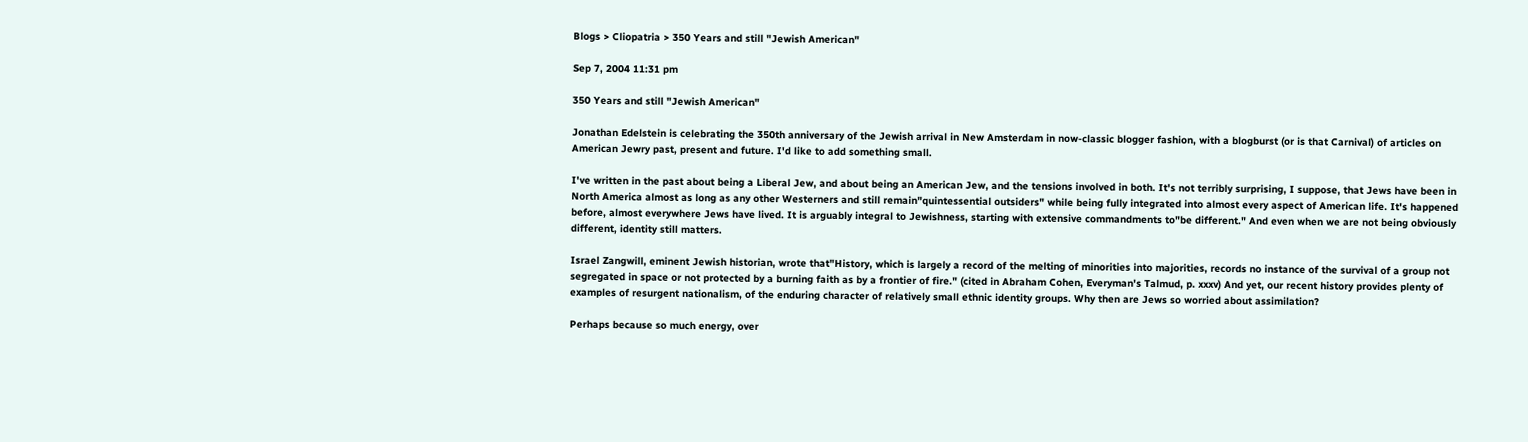Blogs > Cliopatria > 350 Years and still "Jewish American"

Sep 7, 2004 11:31 pm

350 Years and still "Jewish American"

Jonathan Edelstein is celebrating the 350th anniversary of the Jewish arrival in New Amsterdam in now-classic blogger fashion, with a blogburst (or is that Carnival) of articles on American Jewry past, present and future. I'd like to add something small.

I've written in the past about being a Liberal Jew, and about being an American Jew, and the tensions involved in both. It's not terribly surprising, I suppose, that Jews have been in North America almost as long as any other Westerners and still remain"quintessential outsiders" while being fully integrated into almost every aspect of American life. It's happened before, almost everywhere Jews have lived. It is arguably integral to Jewishness, starting with extensive commandments to"be different." And even when we are not being obviously different, identity still matters.

Israel Zangwill, eminent Jewish historian, wrote that"History, which is largely a record of the melting of minorities into majorities, records no instance of the survival of a group not segregated in space or not protected by a burning faith as by a frontier of fire." (cited in Abraham Cohen, Everyman's Talmud, p. xxxv) And yet, our recent history provides plenty of examples of resurgent nationalism, of the enduring character of relatively small ethnic identity groups. Why then are Jews so worried about assimilation?

Perhaps because so much energy, over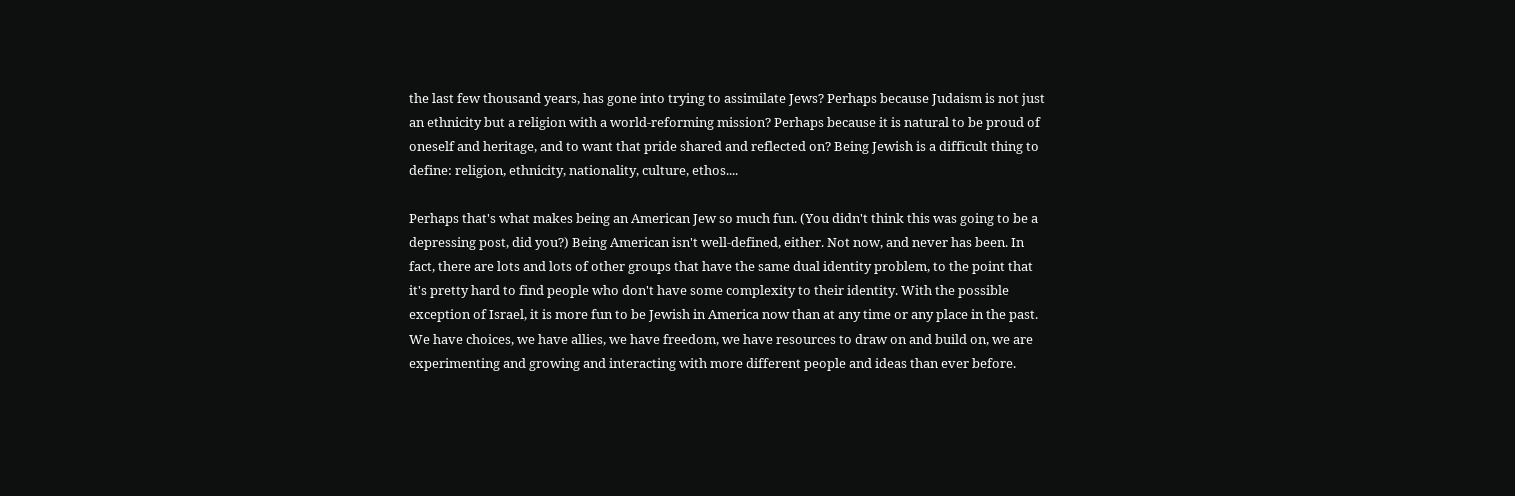the last few thousand years, has gone into trying to assimilate Jews? Perhaps because Judaism is not just an ethnicity but a religion with a world-reforming mission? Perhaps because it is natural to be proud of oneself and heritage, and to want that pride shared and reflected on? Being Jewish is a difficult thing to define: religion, ethnicity, nationality, culture, ethos....

Perhaps that's what makes being an American Jew so much fun. (You didn't think this was going to be a depressing post, did you?) Being American isn't well-defined, either. Not now, and never has been. In fact, there are lots and lots of other groups that have the same dual identity problem, to the point that it's pretty hard to find people who don't have some complexity to their identity. With the possible exception of Israel, it is more fun to be Jewish in America now than at any time or any place in the past. We have choices, we have allies, we have freedom, we have resources to draw on and build on, we are experimenting and growing and interacting with more different people and ideas than ever before.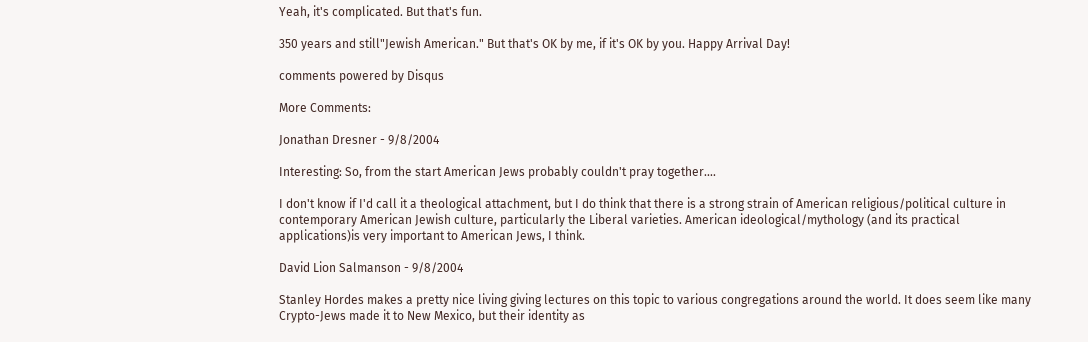Yeah, it's complicated. But that's fun.

350 years and still"Jewish American." But that's OK by me, if it's OK by you. Happy Arrival Day!

comments powered by Disqus

More Comments:

Jonathan Dresner - 9/8/2004

Interesting: So, from the start American Jews probably couldn't pray together....

I don't know if I'd call it a theological attachment, but I do think that there is a strong strain of American religious/political culture in contemporary American Jewish culture, particularly the Liberal varieties. American ideological/mythology (and its practical applications)is very important to American Jews, I think.

David Lion Salmanson - 9/8/2004

Stanley Hordes makes a pretty nice living giving lectures on this topic to various congregations around the world. It does seem like many Crypto-Jews made it to New Mexico, but their identity as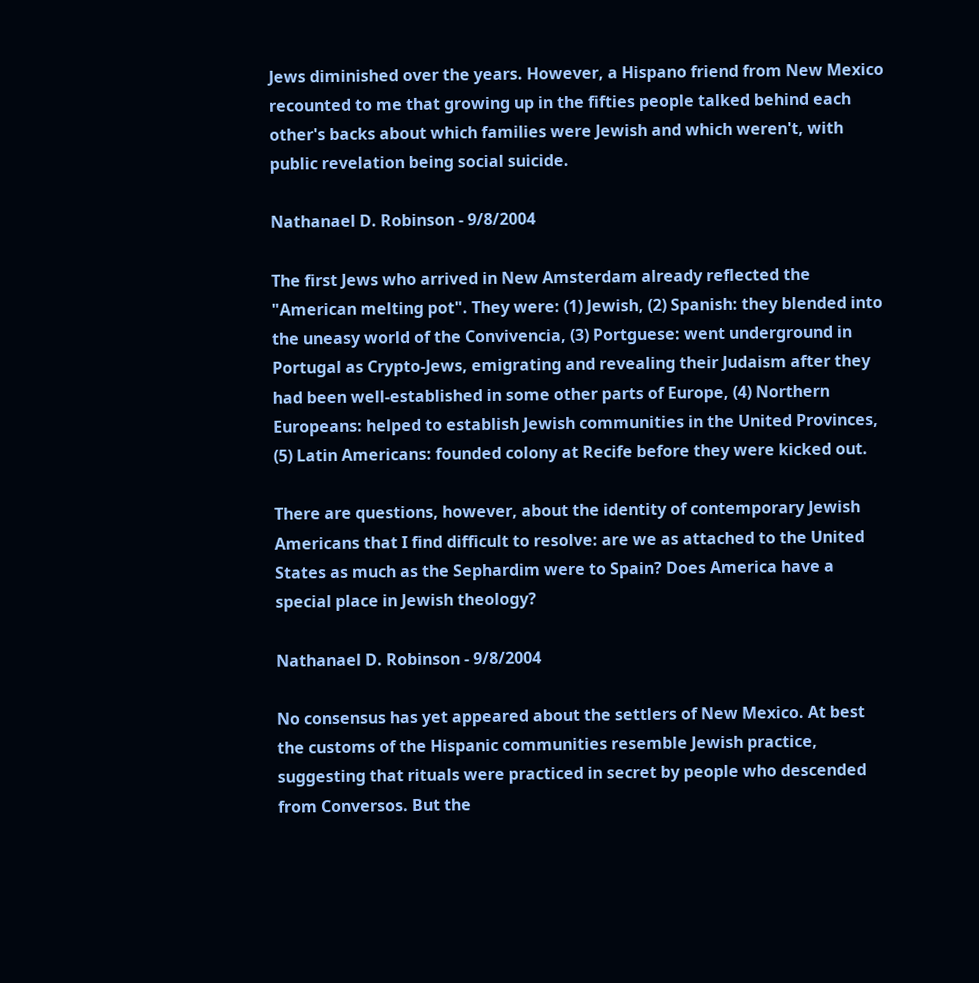Jews diminished over the years. However, a Hispano friend from New Mexico recounted to me that growing up in the fifties people talked behind each other's backs about which families were Jewish and which weren't, with public revelation being social suicide.

Nathanael D. Robinson - 9/8/2004

The first Jews who arrived in New Amsterdam already reflected the "American melting pot". They were: (1) Jewish, (2) Spanish: they blended into the uneasy world of the Convivencia, (3) Portguese: went underground in Portugal as Crypto-Jews, emigrating and revealing their Judaism after they had been well-established in some other parts of Europe, (4) Northern Europeans: helped to establish Jewish communities in the United Provinces, (5) Latin Americans: founded colony at Recife before they were kicked out.

There are questions, however, about the identity of contemporary Jewish Americans that I find difficult to resolve: are we as attached to the United States as much as the Sephardim were to Spain? Does America have a special place in Jewish theology?

Nathanael D. Robinson - 9/8/2004

No consensus has yet appeared about the settlers of New Mexico. At best the customs of the Hispanic communities resemble Jewish practice, suggesting that rituals were practiced in secret by people who descended from Conversos. But the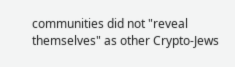communities did not "reveal themselves" as other Crypto-Jews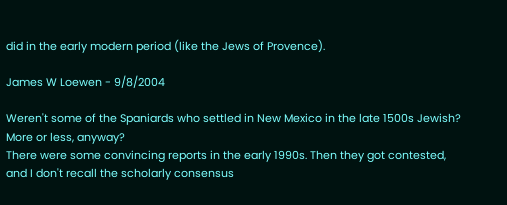did in the early modern period (like the Jews of Provence).

James W Loewen - 9/8/2004

Weren't some of the Spaniards who settled in New Mexico in the late 1500s Jewish? More or less, anyway?
There were some convincing reports in the early 1990s. Then they got contested, and I don't recall the scholarly consensus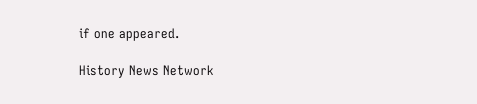if one appeared.

History News Network